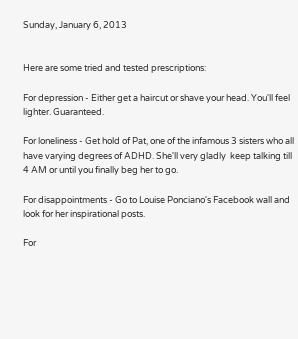Sunday, January 6, 2013


Here are some tried and tested prescriptions:

For depression - Either get a haircut or shave your head. You'll feel lighter. Guaranteed.

For loneliness - Get hold of Pat, one of the infamous 3 sisters who all have varying degrees of ADHD. She'll very gladly  keep talking till 4 AM or until you finally beg her to go.

For disappointments - Go to Louise Ponciano's Facebook wall and look for her inspirational posts.

For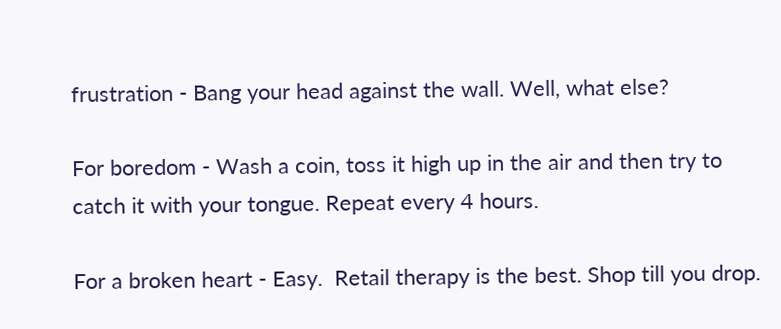frustration - Bang your head against the wall. Well, what else?

For boredom - Wash a coin, toss it high up in the air and then try to catch it with your tongue. Repeat every 4 hours.

For a broken heart - Easy.  Retail therapy is the best. Shop till you drop.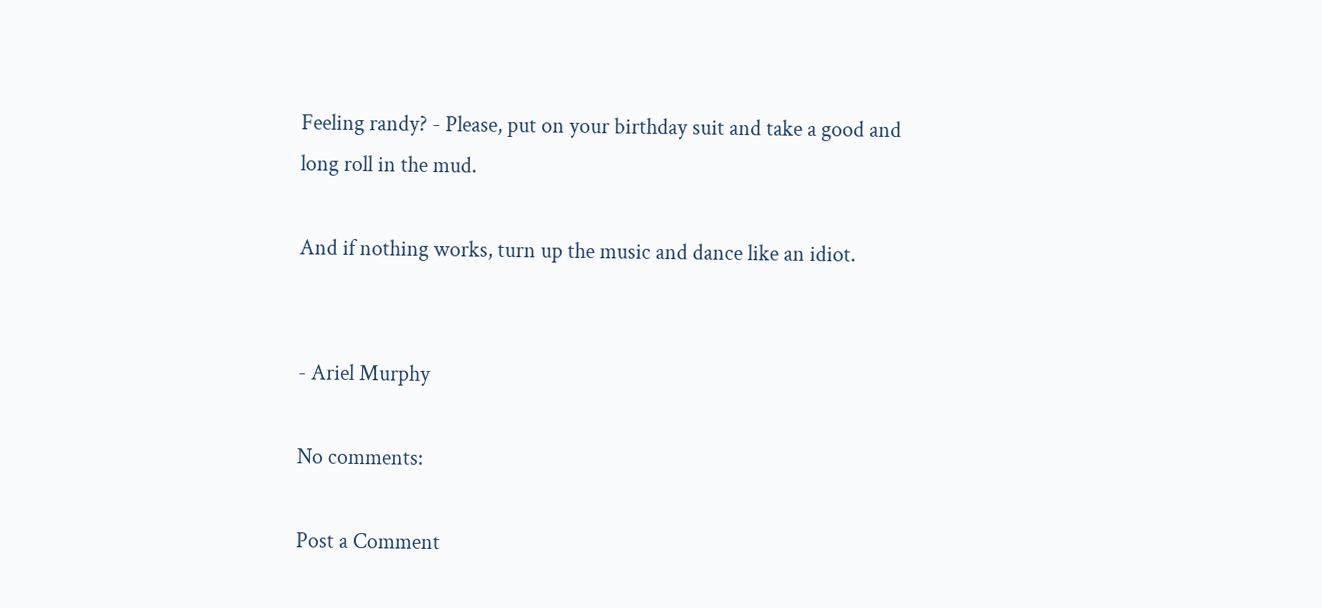Feeling randy? - Please, put on your birthday suit and take a good and long roll in the mud.

And if nothing works, turn up the music and dance like an idiot.


- Ariel Murphy

No comments:

Post a Comment